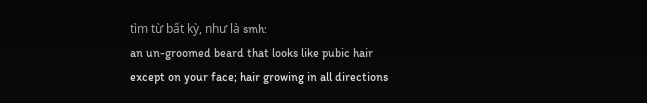tìm từ bất kỳ, như là smh:
an un-groomed beard that looks like pubic hair except on your face; hair growing in all directions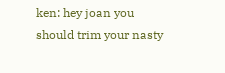ken: hey joan you should trim your nasty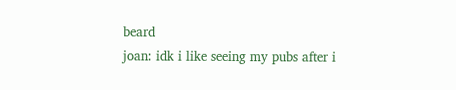beard
joan: idk i like seeing my pubs after i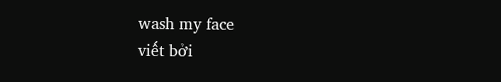wash my face
viết bởi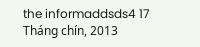the informaddsds4 17 Tháng chín, 2013